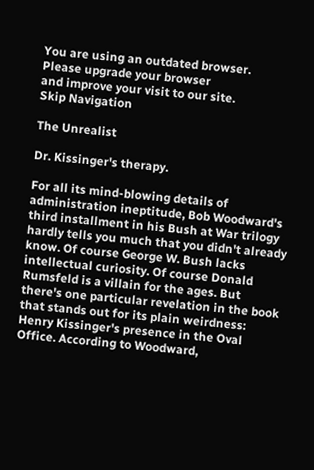You are using an outdated browser.
Please upgrade your browser
and improve your visit to our site.
Skip Navigation

The Unrealist

Dr. Kissinger's therapy.

For all its mind-blowing details of administration ineptitude, Bob Woodward's third installment in his Bush at War trilogy hardly tells you much that you didn't already know. Of course George W. Bush lacks intellectual curiosity. Of course Donald Rumsfeld is a villain for the ages. But there's one particular revelation in the book that stands out for its plain weirdness: Henry Kissinger's presence in the Oval Office. According to Woodward,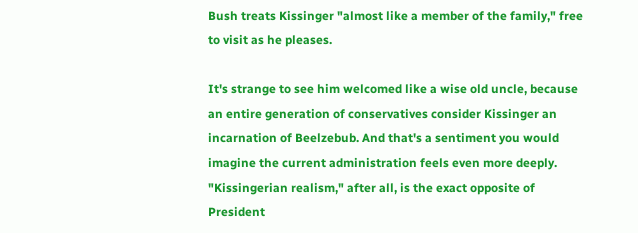Bush treats Kissinger "almost like a member of the family," free to visit as he pleases.

It's strange to see him welcomed like a wise old uncle, because an entire generation of conservatives consider Kissinger an incarnation of Beelzebub. And that's a sentiment you would imagine the current administration feels even more deeply. "Kissingerian realism," after all, is the exact opposite of President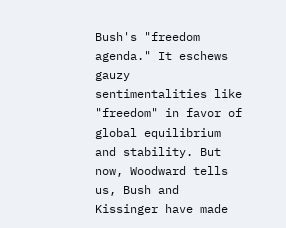Bush's "freedom agenda." It eschews gauzy sentimentalities like "freedom" in favor of global equilibrium and stability. But now, Woodward tells us, Bush and Kissinger have made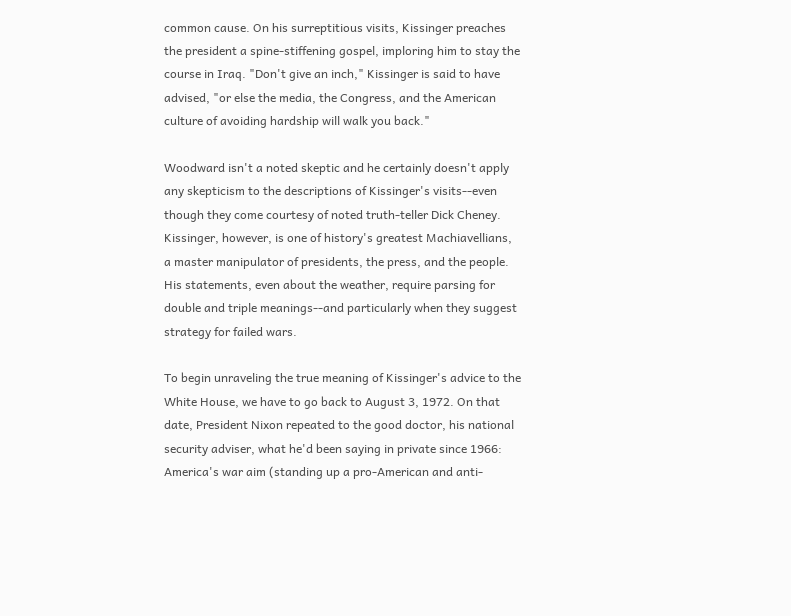common cause. On his surreptitious visits, Kissinger preaches the president a spine-stiffening gospel, imploring him to stay the course in Iraq. "Don't give an inch," Kissinger is said to have advised, "or else the media, the Congress, and the American culture of avoiding hardship will walk you back."

Woodward isn't a noted skeptic and he certainly doesn't apply any skepticism to the descriptions of Kissinger's visits--even though they come courtesy of noted truth-teller Dick Cheney. Kissinger, however, is one of history's greatest Machiavellians, a master manipulator of presidents, the press, and the people. His statements, even about the weather, require parsing for double and triple meanings--and particularly when they suggest strategy for failed wars.

To begin unraveling the true meaning of Kissinger's advice to the White House, we have to go back to August 3, 1972. On that date, President Nixon repeated to the good doctor, his national security adviser, what he'd been saying in private since 1966: America's war aim (standing up a pro-American and anti-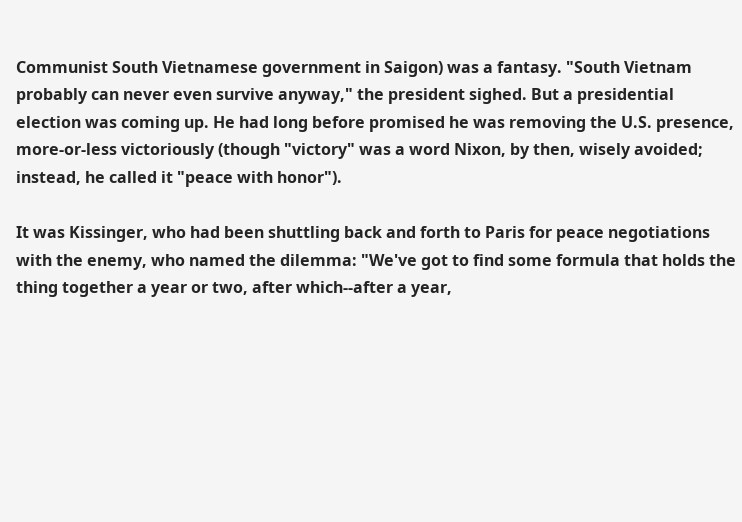Communist South Vietnamese government in Saigon) was a fantasy. "South Vietnam probably can never even survive anyway," the president sighed. But a presidential election was coming up. He had long before promised he was removing the U.S. presence, more-or-less victoriously (though "victory" was a word Nixon, by then, wisely avoided; instead, he called it "peace with honor").

It was Kissinger, who had been shuttling back and forth to Paris for peace negotiations with the enemy, who named the dilemma: "We've got to find some formula that holds the thing together a year or two, after which--after a year,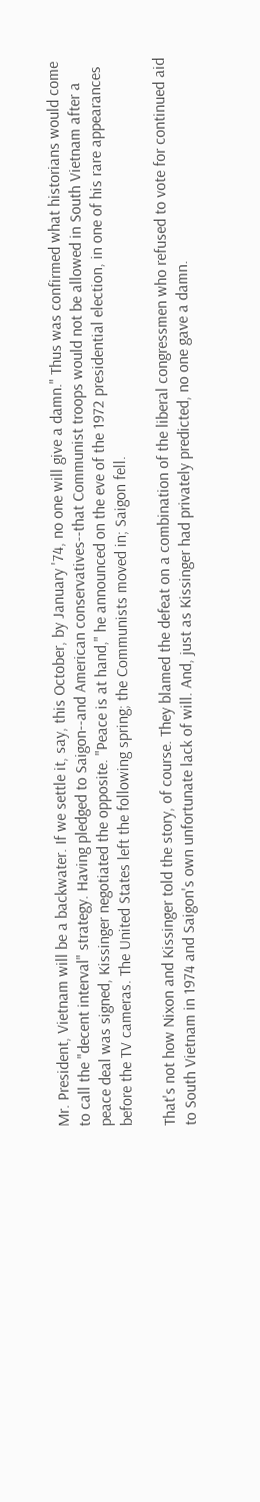Mr. President, Vietnam will be a backwater. If we settle it, say, this October, by January '74, no one will give a damn." Thus was confirmed what historians would come to call the "decent interval" strategy. Having pledged to Saigon--and American conservatives--that Communist troops would not be allowed in South Vietnam after a peace deal was signed, Kissinger negotiated the opposite. "Peace is at hand," he announced on the eve of the 1972 presidential election, in one of his rare appearances before the TV cameras. The United States left the following spring; the Communists moved in; Saigon fell.

That's not how Nixon and Kissinger told the story, of course. They blamed the defeat on a combination of the liberal congressmen who refused to vote for continued aid to South Vietnam in 1974 and Saigon's own unfortunate lack of will. And, just as Kissinger had privately predicted, no one gave a damn.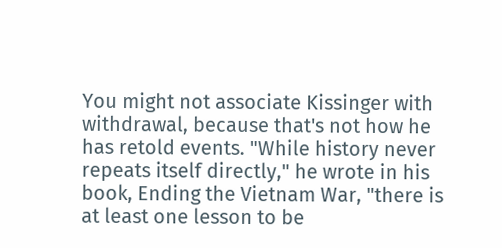You might not associate Kissinger with withdrawal, because that's not how he has retold events. "While history never repeats itself directly," he wrote in his book, Ending the Vietnam War, "there is at least one lesson to be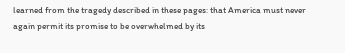learned from the tragedy described in these pages: that America must never again permit its promise to be overwhelmed by its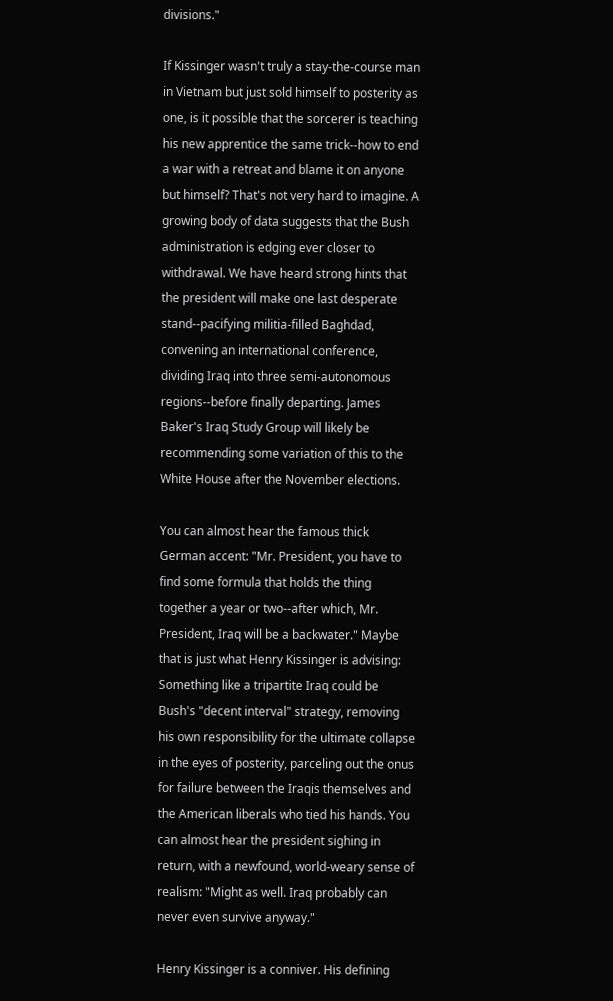divisions."

If Kissinger wasn't truly a stay-the-course man in Vietnam but just sold himself to posterity as one, is it possible that the sorcerer is teaching his new apprentice the same trick--how to end a war with a retreat and blame it on anyone but himself? That's not very hard to imagine. A growing body of data suggests that the Bush administration is edging ever closer to withdrawal. We have heard strong hints that the president will make one last desperate stand--pacifying militia-filled Baghdad, convening an international conference, dividing Iraq into three semi-autonomous regions--before finally departing. James Baker's Iraq Study Group will likely be recommending some variation of this to the White House after the November elections.

You can almost hear the famous thick German accent: "Mr. President, you have to find some formula that holds the thing together a year or two--after which, Mr. President, Iraq will be a backwater." Maybe that is just what Henry Kissinger is advising: Something like a tripartite Iraq could be Bush's "decent interval" strategy, removing his own responsibility for the ultimate collapse in the eyes of posterity, parceling out the onus for failure between the Iraqis themselves and the American liberals who tied his hands. You can almost hear the president sighing in return, with a newfound, world-weary sense of realism: "Might as well. Iraq probably can never even survive anyway."

Henry Kissinger is a conniver. His defining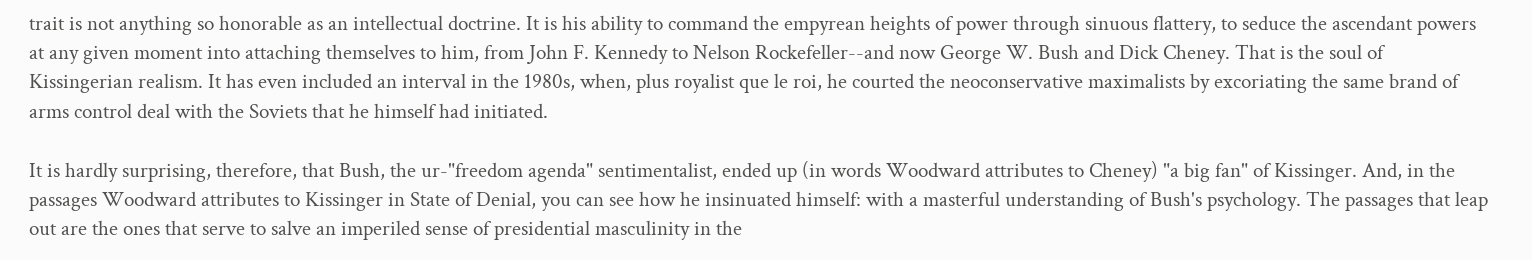trait is not anything so honorable as an intellectual doctrine. It is his ability to command the empyrean heights of power through sinuous flattery, to seduce the ascendant powers at any given moment into attaching themselves to him, from John F. Kennedy to Nelson Rockefeller--and now George W. Bush and Dick Cheney. That is the soul of Kissingerian realism. It has even included an interval in the 1980s, when, plus royalist que le roi, he courted the neoconservative maximalists by excoriating the same brand of arms control deal with the Soviets that he himself had initiated.

It is hardly surprising, therefore, that Bush, the ur-"freedom agenda" sentimentalist, ended up (in words Woodward attributes to Cheney) "a big fan" of Kissinger. And, in the passages Woodward attributes to Kissinger in State of Denial, you can see how he insinuated himself: with a masterful understanding of Bush's psychology. The passages that leap out are the ones that serve to salve an imperiled sense of presidential masculinity in the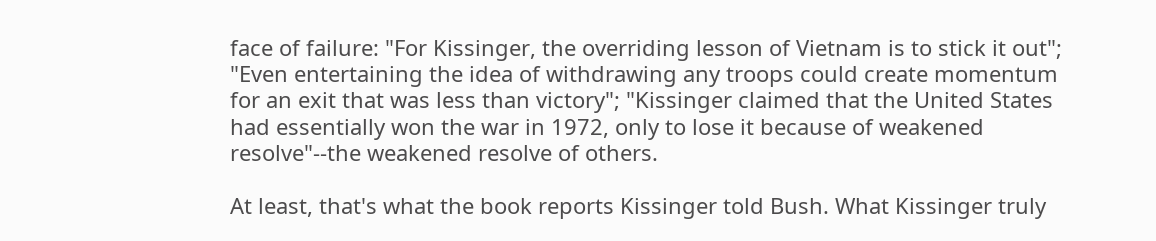face of failure: "For Kissinger, the overriding lesson of Vietnam is to stick it out"; "Even entertaining the idea of withdrawing any troops could create momentum for an exit that was less than victory"; "Kissinger claimed that the United States had essentially won the war in 1972, only to lose it because of weakened resolve"--the weakened resolve of others.

At least, that's what the book reports Kissinger told Bush. What Kissinger truly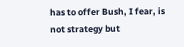has to offer Bush, I fear, is not strategy but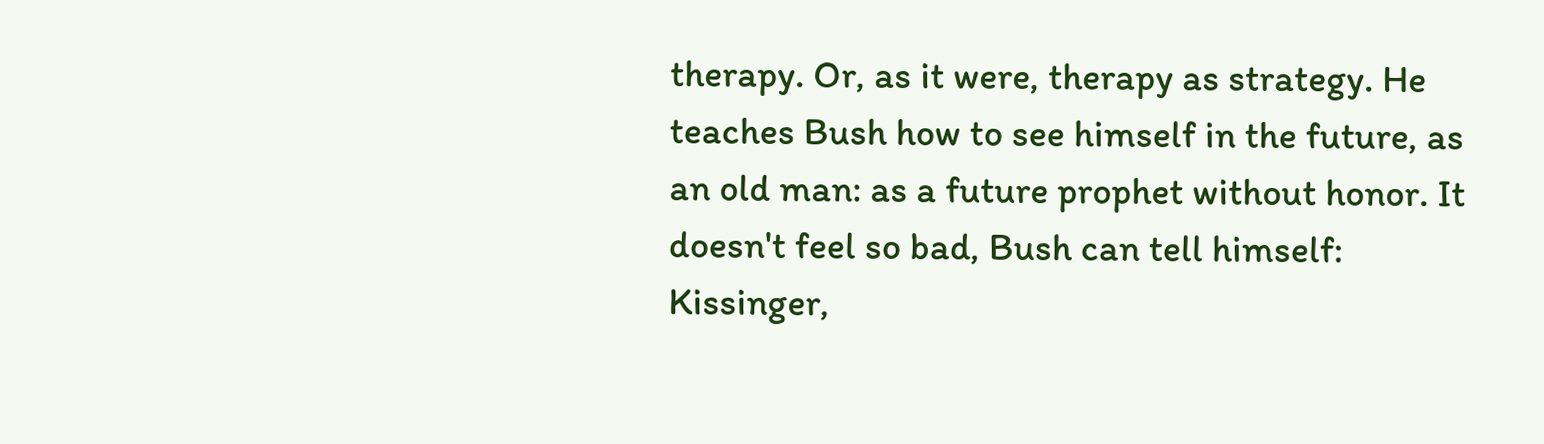therapy. Or, as it were, therapy as strategy. He teaches Bush how to see himself in the future, as an old man: as a future prophet without honor. It doesn't feel so bad, Bush can tell himself: Kissinger,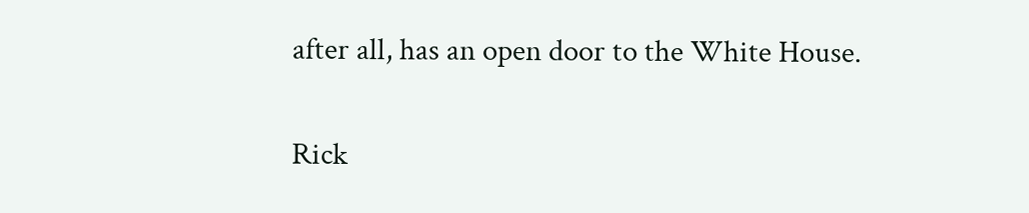after all, has an open door to the White House.

Rick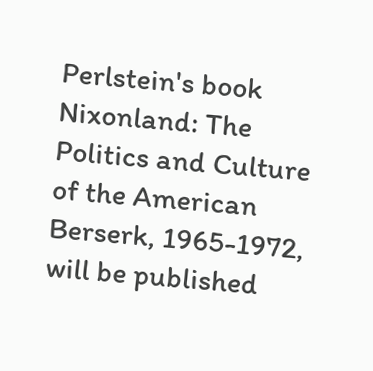Perlstein's book Nixonland: The Politics and Culture of the American Berserk, 1965-1972, will be published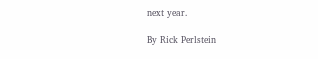next year.

By Rick Perlstein